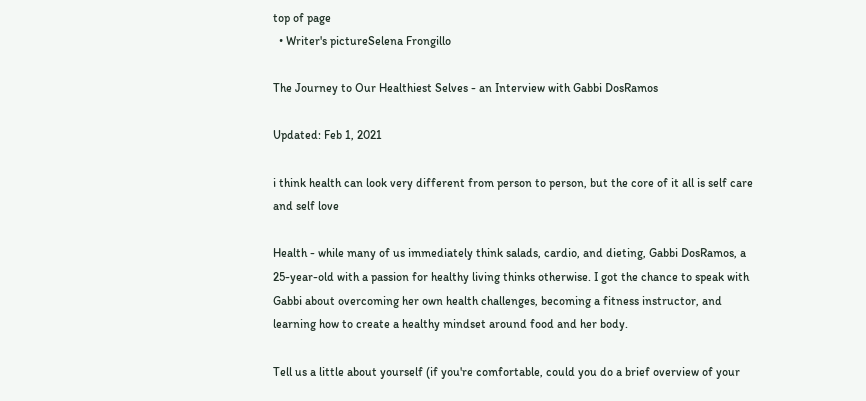top of page
  • Writer's pictureSelena Frongillo

The Journey to Our Healthiest Selves - an Interview with Gabbi DosRamos

Updated: Feb 1, 2021

i think health can look very different from person to person, but the core of it all is self care and self love

Health - while many of us immediately think salads, cardio, and dieting, Gabbi DosRamos, a 25-year-old with a passion for healthy living thinks otherwise. I got the chance to speak with Gabbi about overcoming her own health challenges, becoming a fitness instructor, and learning how to create a healthy mindset around food and her body.

Tell us a little about yourself (if you're comfortable, could you do a brief overview of your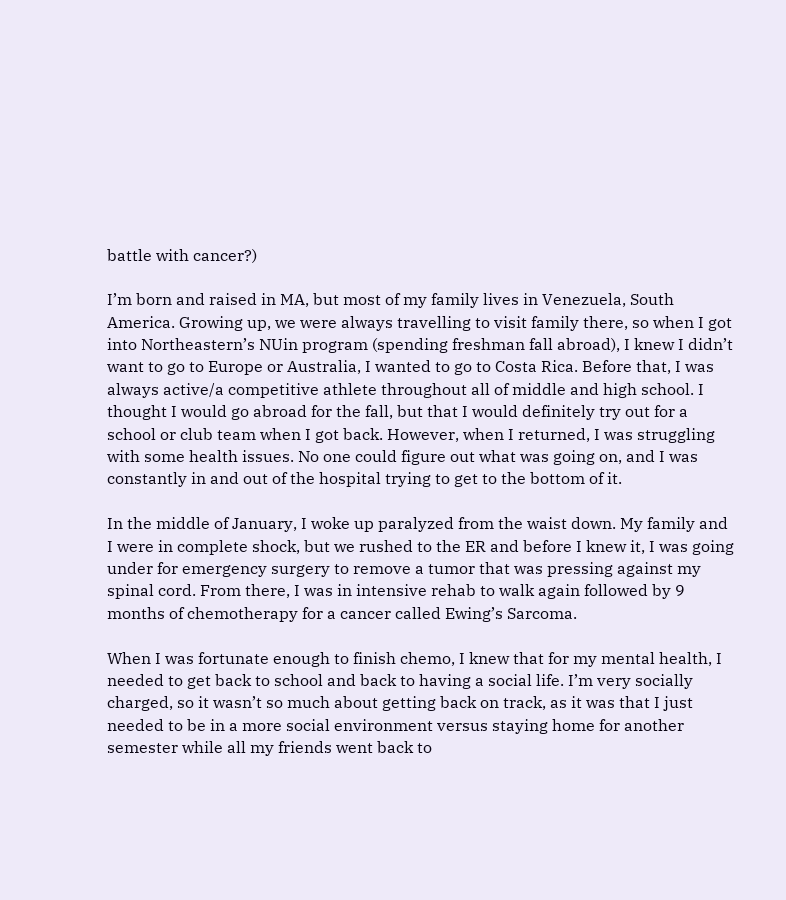battle with cancer?)

I’m born and raised in MA, but most of my family lives in Venezuela, South America. Growing up, we were always travelling to visit family there, so when I got into Northeastern’s NUin program (spending freshman fall abroad), I knew I didn’t want to go to Europe or Australia, I wanted to go to Costa Rica. Before that, I was always active/a competitive athlete throughout all of middle and high school. I thought I would go abroad for the fall, but that I would definitely try out for a school or club team when I got back. However, when I returned, I was struggling with some health issues. No one could figure out what was going on, and I was constantly in and out of the hospital trying to get to the bottom of it.

In the middle of January, I woke up paralyzed from the waist down. My family and I were in complete shock, but we rushed to the ER and before I knew it, I was going under for emergency surgery to remove a tumor that was pressing against my spinal cord. From there, I was in intensive rehab to walk again followed by 9 months of chemotherapy for a cancer called Ewing’s Sarcoma.

When I was fortunate enough to finish chemo, I knew that for my mental health, I needed to get back to school and back to having a social life. I’m very socially charged, so it wasn’t so much about getting back on track, as it was that I just needed to be in a more social environment versus staying home for another semester while all my friends went back to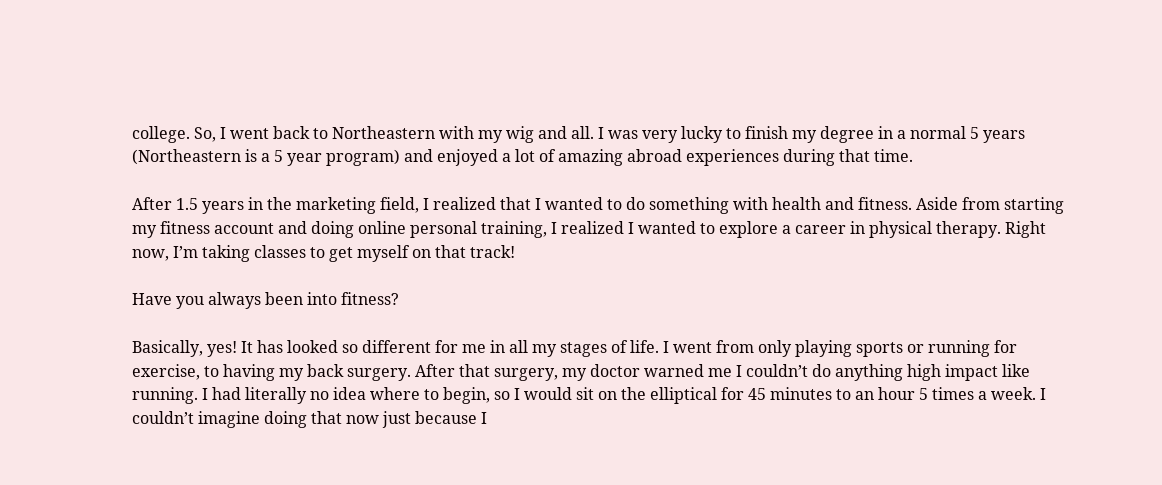college. So, I went back to Northeastern with my wig and all. I was very lucky to finish my degree in a normal 5 years (Northeastern is a 5 year program) and enjoyed a lot of amazing abroad experiences during that time.

After 1.5 years in the marketing field, I realized that I wanted to do something with health and fitness. Aside from starting my fitness account and doing online personal training, I realized I wanted to explore a career in physical therapy. Right now, I’m taking classes to get myself on that track!

Have you always been into fitness?

Basically, yes! It has looked so different for me in all my stages of life. I went from only playing sports or running for exercise, to having my back surgery. After that surgery, my doctor warned me I couldn’t do anything high impact like running. I had literally no idea where to begin, so I would sit on the elliptical for 45 minutes to an hour 5 times a week. I couldn’t imagine doing that now just because I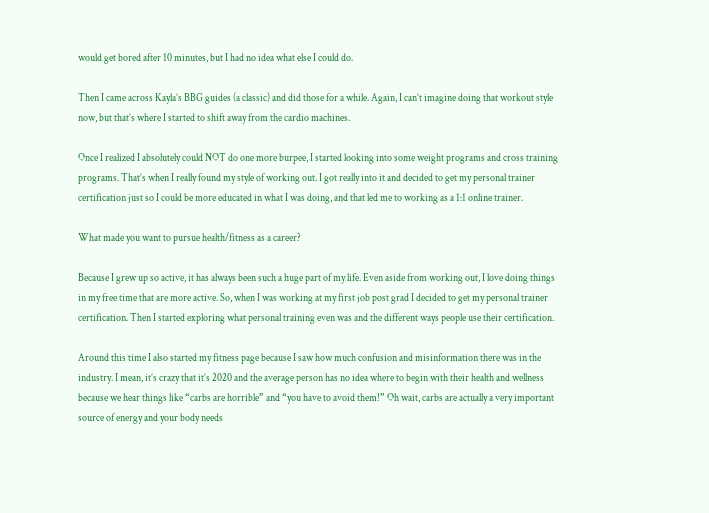would get bored after 10 minutes, but I had no idea what else I could do.

Then I came across Kayla’s BBG guides (a classic) and did those for a while. Again, I can’t imagine doing that workout style now, but that’s where I started to shift away from the cardio machines.

Once I realized I absolutely could NOT do one more burpee, I started looking into some weight programs and cross training programs. That’s when I really found my style of working out. I got really into it and decided to get my personal trainer certification just so I could be more educated in what I was doing, and that led me to working as a 1:1 online trainer.

What made you want to pursue health/fitness as a career?

Because I grew up so active, it has always been such a huge part of my life. Even aside from working out, I love doing things in my free time that are more active. So, when I was working at my first job post grad I decided to get my personal trainer certification. Then I started exploring what personal training even was and the different ways people use their certification.

Around this time I also started my fitness page because I saw how much confusion and misinformation there was in the industry. I mean, it’s crazy that it’s 2020 and the average person has no idea where to begin with their health and wellness because we hear things like “carbs are horrible” and “you have to avoid them!” Oh wait, carbs are actually a very important source of energy and your body needs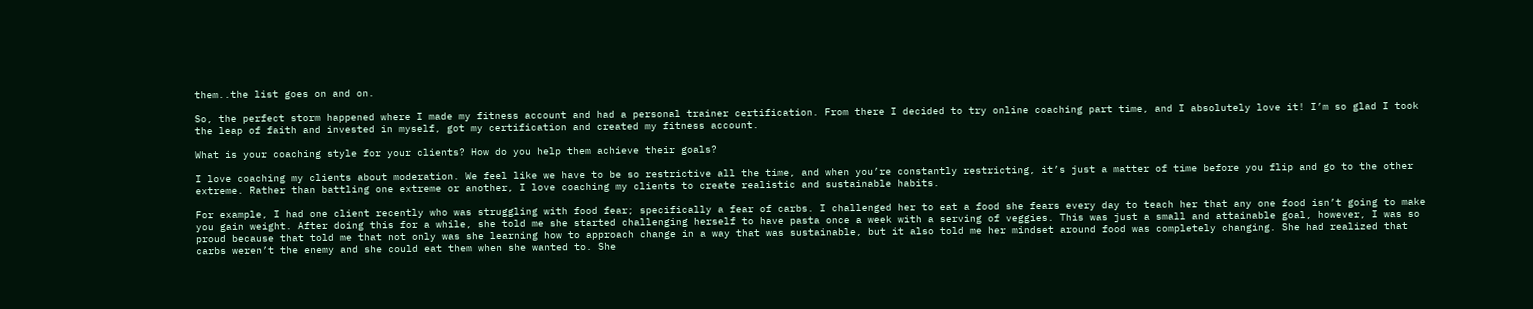them..the list goes on and on.

So, the perfect storm happened where I made my fitness account and had a personal trainer certification. From there I decided to try online coaching part time, and I absolutely love it! I’m so glad I took the leap of faith and invested in myself, got my certification and created my fitness account.

What is your coaching style for your clients? How do you help them achieve their goals?

I love coaching my clients about moderation. We feel like we have to be so restrictive all the time, and when you’re constantly restricting, it’s just a matter of time before you flip and go to the other extreme. Rather than battling one extreme or another, I love coaching my clients to create realistic and sustainable habits.

For example, I had one client recently who was struggling with food fear; specifically a fear of carbs. I challenged her to eat a food she fears every day to teach her that any one food isn’t going to make you gain weight. After doing this for a while, she told me she started challenging herself to have pasta once a week with a serving of veggies. This was just a small and attainable goal, however, I was so proud because that told me that not only was she learning how to approach change in a way that was sustainable, but it also told me her mindset around food was completely changing. She had realized that carbs weren’t the enemy and she could eat them when she wanted to. She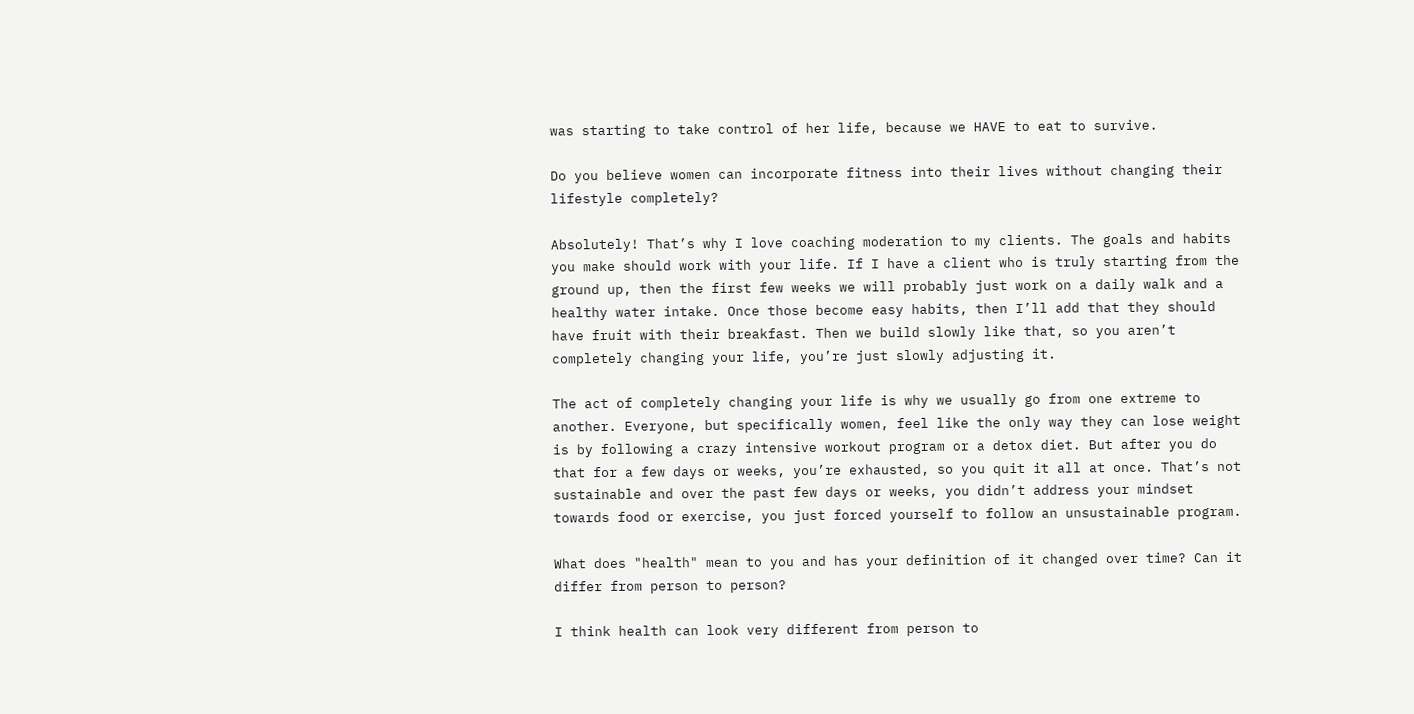was starting to take control of her life, because we HAVE to eat to survive.

Do you believe women can incorporate fitness into their lives without changing their lifestyle completely?

Absolutely! That’s why I love coaching moderation to my clients. The goals and habits you make should work with your life. If I have a client who is truly starting from the ground up, then the first few weeks we will probably just work on a daily walk and a healthy water intake. Once those become easy habits, then I’ll add that they should have fruit with their breakfast. Then we build slowly like that, so you aren’t completely changing your life, you’re just slowly adjusting it.

The act of completely changing your life is why we usually go from one extreme to another. Everyone, but specifically women, feel like the only way they can lose weight is by following a crazy intensive workout program or a detox diet. But after you do that for a few days or weeks, you’re exhausted, so you quit it all at once. That’s not sustainable and over the past few days or weeks, you didn’t address your mindset towards food or exercise, you just forced yourself to follow an unsustainable program.

What does "health" mean to you and has your definition of it changed over time? Can it differ from person to person?

I think health can look very different from person to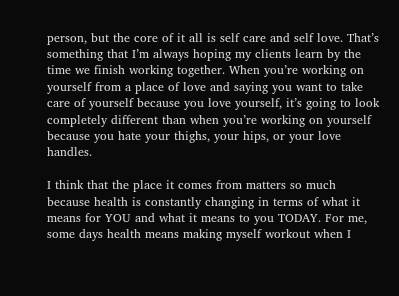person, but the core of it all is self care and self love. That’s something that I’m always hoping my clients learn by the time we finish working together. When you’re working on yourself from a place of love and saying you want to take care of yourself because you love yourself, it’s going to look completely different than when you’re working on yourself because you hate your thighs, your hips, or your love handles.

I think that the place it comes from matters so much because health is constantly changing in terms of what it means for YOU and what it means to you TODAY. For me, some days health means making myself workout when I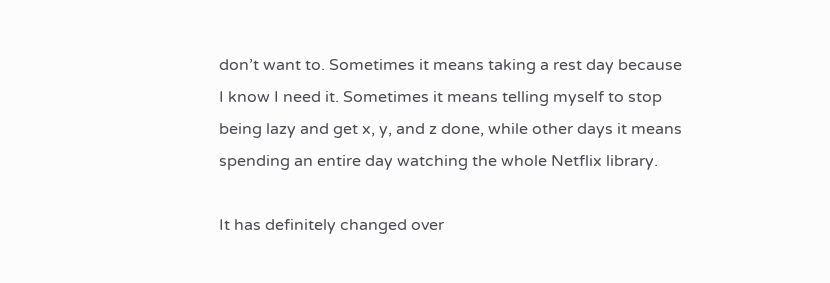don’t want to. Sometimes it means taking a rest day because I know I need it. Sometimes it means telling myself to stop being lazy and get x, y, and z done, while other days it means spending an entire day watching the whole Netflix library.

It has definitely changed over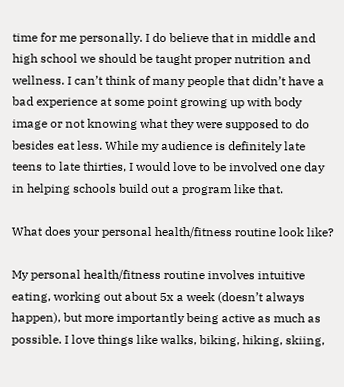time for me personally. I do believe that in middle and high school we should be taught proper nutrition and wellness. I can’t think of many people that didn’t have a bad experience at some point growing up with body image or not knowing what they were supposed to do besides eat less. While my audience is definitely late teens to late thirties, I would love to be involved one day in helping schools build out a program like that.

What does your personal health/fitness routine look like?

My personal health/fitness routine involves intuitive eating, working out about 5x a week (doesn’t always happen), but more importantly being active as much as possible. I love things like walks, biking, hiking, skiing,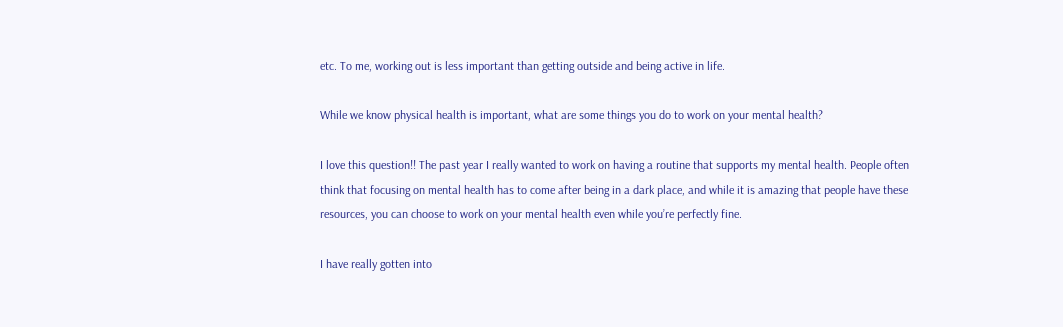etc. To me, working out is less important than getting outside and being active in life.

While we know physical health is important, what are some things you do to work on your mental health?

I love this question!! The past year I really wanted to work on having a routine that supports my mental health. People often think that focusing on mental health has to come after being in a dark place, and while it is amazing that people have these resources, you can choose to work on your mental health even while you’re perfectly fine.

I have really gotten into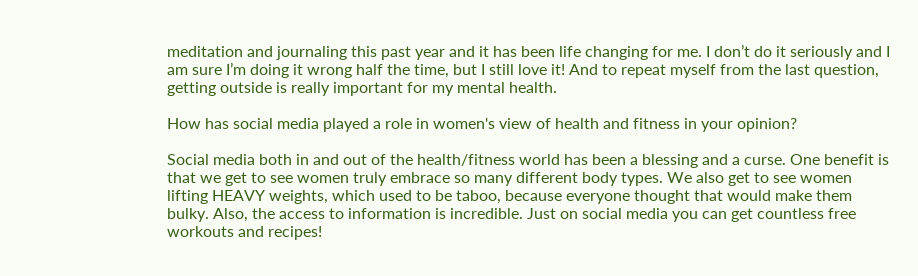meditation and journaling this past year and it has been life changing for me. I don’t do it seriously and I am sure I’m doing it wrong half the time, but I still love it! And to repeat myself from the last question, getting outside is really important for my mental health.

How has social media played a role in women's view of health and fitness in your opinion?

Social media both in and out of the health/fitness world has been a blessing and a curse. One benefit is that we get to see women truly embrace so many different body types. We also get to see women lifting HEAVY weights, which used to be taboo, because everyone thought that would make them bulky. Also, the access to information is incredible. Just on social media you can get countless free workouts and recipes!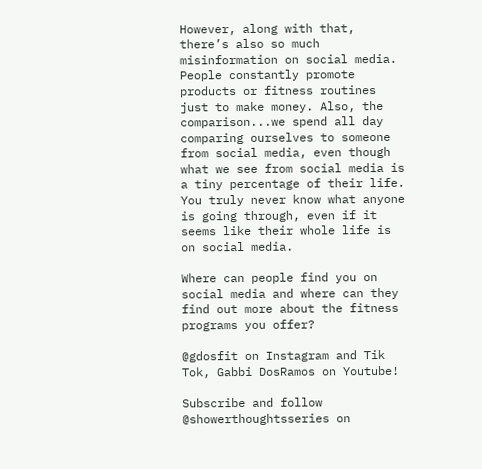However, along with that, there’s also so much misinformation on social media. People constantly promote products or fitness routines just to make money. Also, the comparison...we spend all day comparing ourselves to someone from social media, even though what we see from social media is a tiny percentage of their life. You truly never know what anyone is going through, even if it seems like their whole life is on social media.

Where can people find you on social media and where can they find out more about the fitness programs you offer?

@gdosfit on Instagram and Tik Tok, Gabbi DosRamos on Youtube!

Subscribe and follow @showerthoughtsseries on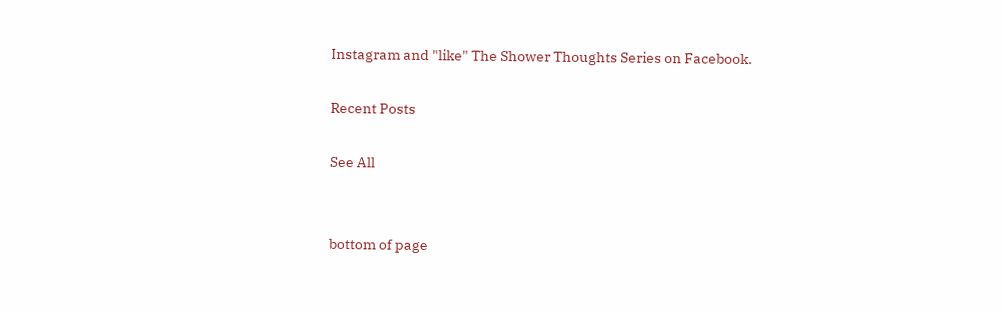Instagram and "like" The Shower Thoughts Series on Facebook.

Recent Posts

See All


bottom of page